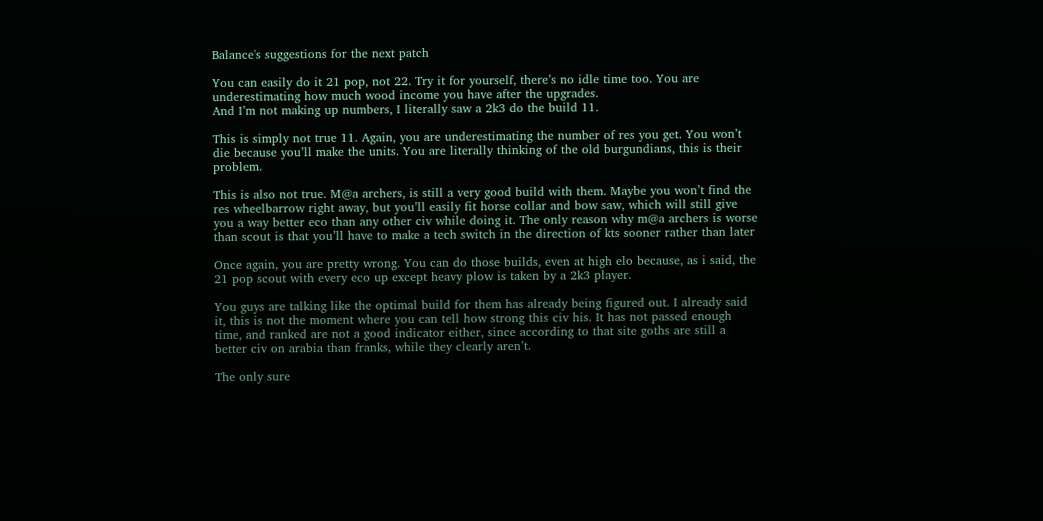Balance's suggestions for the next patch

You can easily do it 21 pop, not 22. Try it for yourself, there’s no idle time too. You are underestimating how much wood income you have after the upgrades.
And I’m not making up numbers, I literally saw a 2k3 do the build 11.

This is simply not true 11. Again, you are underestimating the number of res you get. You won’t die because you’ll make the units. You are literally thinking of the old burgundians, this is their problem.

This is also not true. M@a archers, is still a very good build with them. Maybe you won’t find the res wheelbarrow right away, but you’ll easily fit horse collar and bow saw, which will still give you a way better eco than any other civ while doing it. The only reason why m@a archers is worse than scout is that you’ll have to make a tech switch in the direction of kts sooner rather than later

Once again, you are pretty wrong. You can do those builds, even at high elo because, as i said, the 21 pop scout with every eco up except heavy plow is taken by a 2k3 player.

You guys are talking like the optimal build for them has already being figured out. I already said it, this is not the moment where you can tell how strong this civ his. It has not passed enough time, and ranked are not a good indicator either, since according to that site goths are still a better civ on arabia than franks, while they clearly aren’t.

The only sure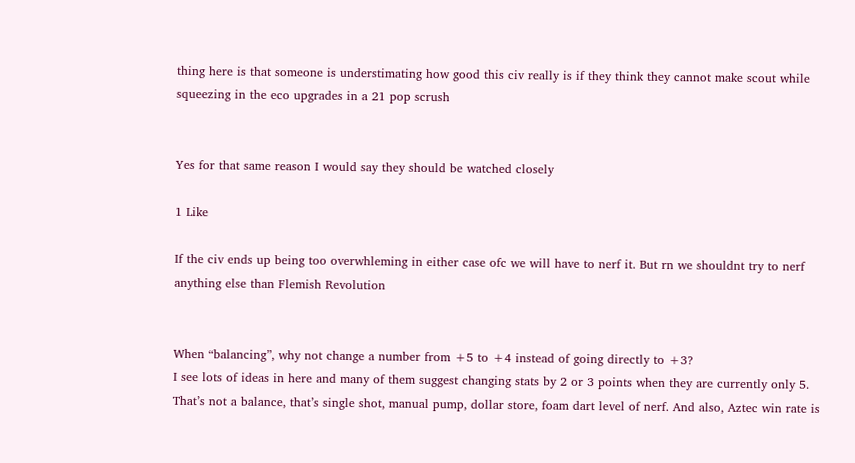thing here is that someone is understimating how good this civ really is if they think they cannot make scout while squeezing in the eco upgrades in a 21 pop scrush


Yes for that same reason I would say they should be watched closely

1 Like

If the civ ends up being too overwhleming in either case ofc we will have to nerf it. But rn we shouldnt try to nerf anything else than Flemish Revolution


When “balancing”, why not change a number from +5 to +4 instead of going directly to +3?
I see lots of ideas in here and many of them suggest changing stats by 2 or 3 points when they are currently only 5. That’s not a balance, that’s single shot, manual pump, dollar store, foam dart level of nerf. And also, Aztec win rate is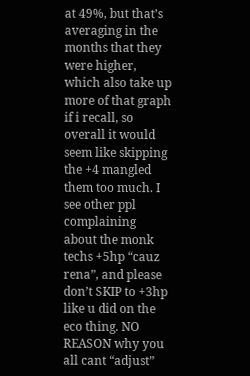at 49%, but that’s averaging in the months that they were higher, which also take up more of that graph if i recall, so overall it would seem like skipping the +4 mangled them too much. I see other ppl complaining about the monk techs +5hp “cauz rena”, and please don’t SKIP to +3hp like u did on the eco thing. NO REASON why you all cant “adjust”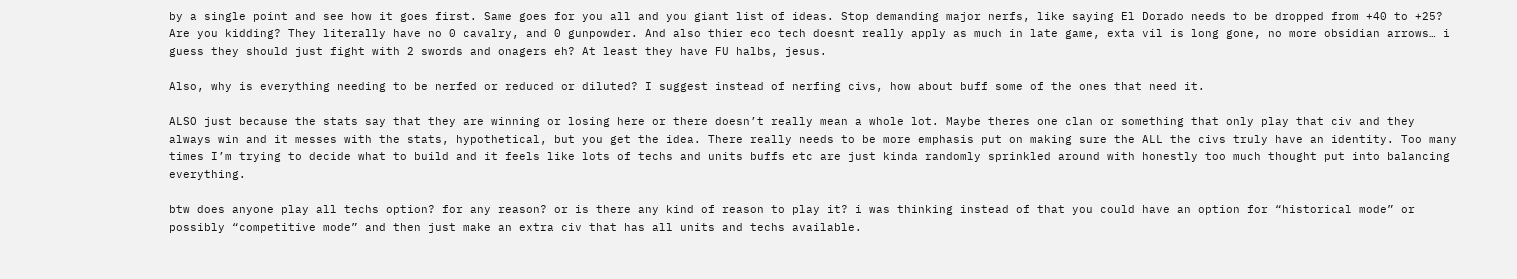by a single point and see how it goes first. Same goes for you all and you giant list of ideas. Stop demanding major nerfs, like saying El Dorado needs to be dropped from +40 to +25? Are you kidding? They literally have no 0 cavalry, and 0 gunpowder. And also thier eco tech doesnt really apply as much in late game, exta vil is long gone, no more obsidian arrows… i guess they should just fight with 2 swords and onagers eh? At least they have FU halbs, jesus.

Also, why is everything needing to be nerfed or reduced or diluted? I suggest instead of nerfing civs, how about buff some of the ones that need it.

ALSO just because the stats say that they are winning or losing here or there doesn’t really mean a whole lot. Maybe theres one clan or something that only play that civ and they always win and it messes with the stats, hypothetical, but you get the idea. There really needs to be more emphasis put on making sure the ALL the civs truly have an identity. Too many times I’m trying to decide what to build and it feels like lots of techs and units buffs etc are just kinda randomly sprinkled around with honestly too much thought put into balancing everything.

btw does anyone play all techs option? for any reason? or is there any kind of reason to play it? i was thinking instead of that you could have an option for “historical mode” or possibly “competitive mode” and then just make an extra civ that has all units and techs available.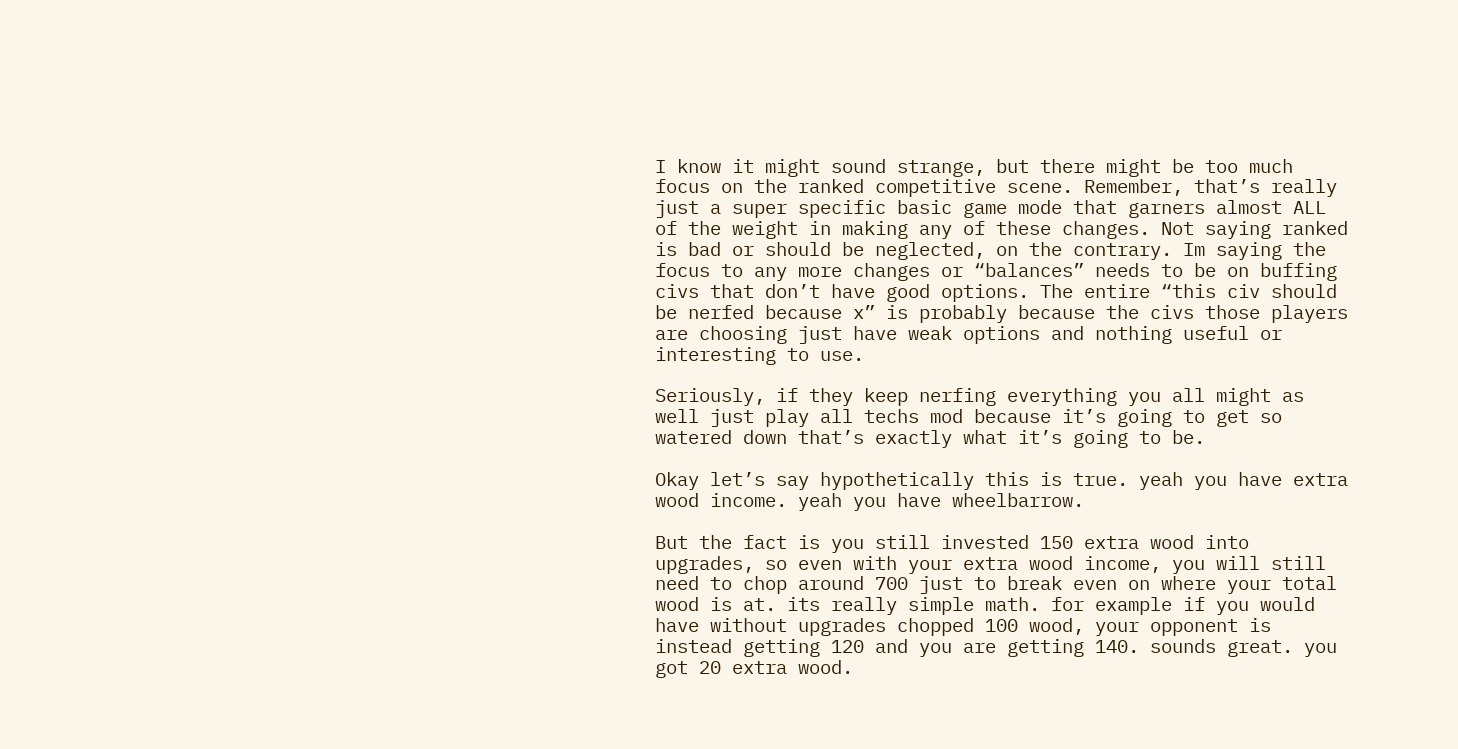I know it might sound strange, but there might be too much focus on the ranked competitive scene. Remember, that’s really just a super specific basic game mode that garners almost ALL of the weight in making any of these changes. Not saying ranked is bad or should be neglected, on the contrary. Im saying the focus to any more changes or “balances” needs to be on buffing civs that don’t have good options. The entire “this civ should be nerfed because x” is probably because the civs those players are choosing just have weak options and nothing useful or interesting to use.

Seriously, if they keep nerfing everything you all might as well just play all techs mod because it’s going to get so watered down that’s exactly what it’s going to be.

Okay let’s say hypothetically this is true. yeah you have extra wood income. yeah you have wheelbarrow.

But the fact is you still invested 150 extra wood into upgrades, so even with your extra wood income, you will still need to chop around 700 just to break even on where your total wood is at. its really simple math. for example if you would have without upgrades chopped 100 wood, your opponent is instead getting 120 and you are getting 140. sounds great. you got 20 extra wood.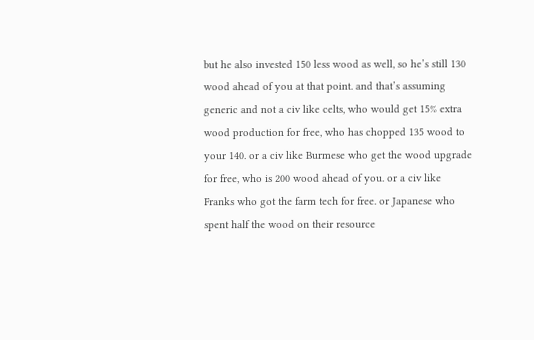but he also invested 150 less wood as well, so he’s still 130 wood ahead of you at that point. and that’s assuming generic and not a civ like celts, who would get 15% extra wood production for free, who has chopped 135 wood to your 140. or a civ like Burmese who get the wood upgrade for free, who is 200 wood ahead of you. or a civ like Franks who got the farm tech for free. or Japanese who spent half the wood on their resource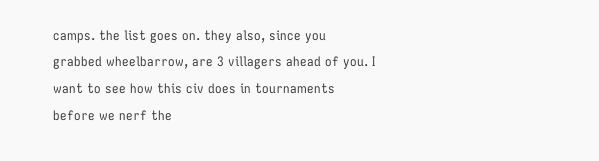camps. the list goes on. they also, since you grabbed wheelbarrow, are 3 villagers ahead of you. I want to see how this civ does in tournaments before we nerf the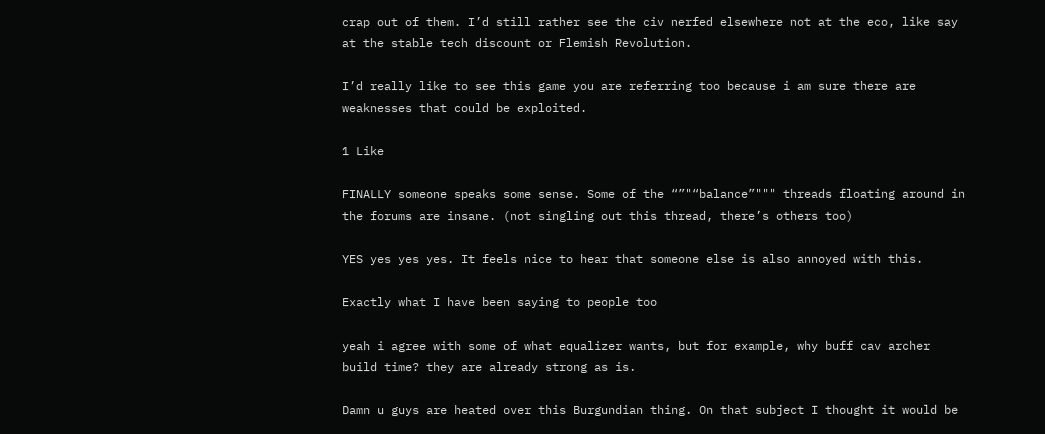crap out of them. I’d still rather see the civ nerfed elsewhere not at the eco, like say at the stable tech discount or Flemish Revolution.

I’d really like to see this game you are referring too because i am sure there are weaknesses that could be exploited.

1 Like

FINALLY someone speaks some sense. Some of the “”"“balance”""" threads floating around in the forums are insane. (not singling out this thread, there’s others too)

YES yes yes yes. It feels nice to hear that someone else is also annoyed with this.

Exactly what I have been saying to people too

yeah i agree with some of what equalizer wants, but for example, why buff cav archer build time? they are already strong as is.

Damn u guys are heated over this Burgundian thing. On that subject I thought it would be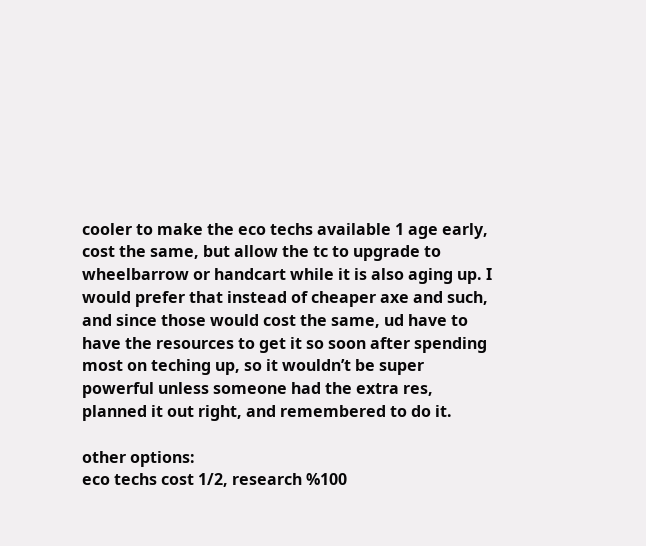cooler to make the eco techs available 1 age early, cost the same, but allow the tc to upgrade to wheelbarrow or handcart while it is also aging up. I would prefer that instead of cheaper axe and such, and since those would cost the same, ud have to have the resources to get it so soon after spending most on teching up, so it wouldn’t be super powerful unless someone had the extra res, planned it out right, and remembered to do it.

other options:
eco techs cost 1/2, research %100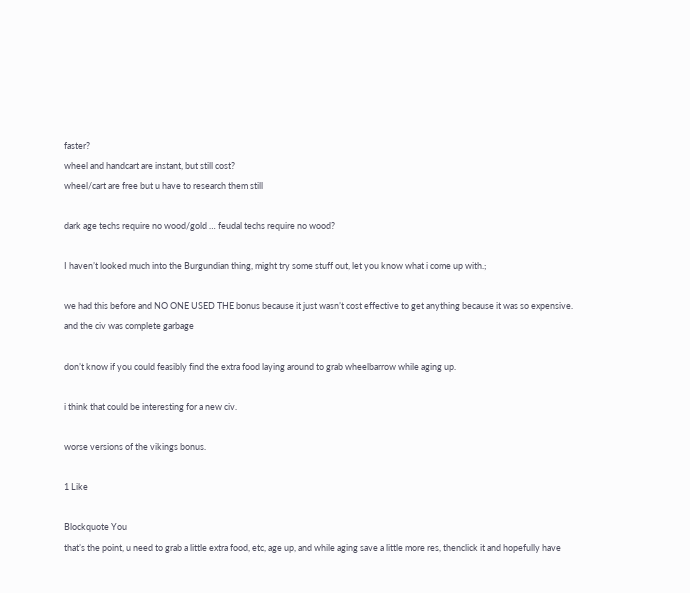faster?
wheel and handcart are instant, but still cost?
wheel/cart are free but u have to research them still

dark age techs require no wood/gold … feudal techs require no wood?

I haven’t looked much into the Burgundian thing, might try some stuff out, let you know what i come up with.;

we had this before and NO ONE USED THE bonus because it just wasn’t cost effective to get anything because it was so expensive. and the civ was complete garbage

don’t know if you could feasibly find the extra food laying around to grab wheelbarrow while aging up.

i think that could be interesting for a new civ.

worse versions of the vikings bonus.

1 Like

Blockquote You
that’s the point, u need to grab a little extra food, etc, age up, and while aging save a little more res, thenclick it and hopefully have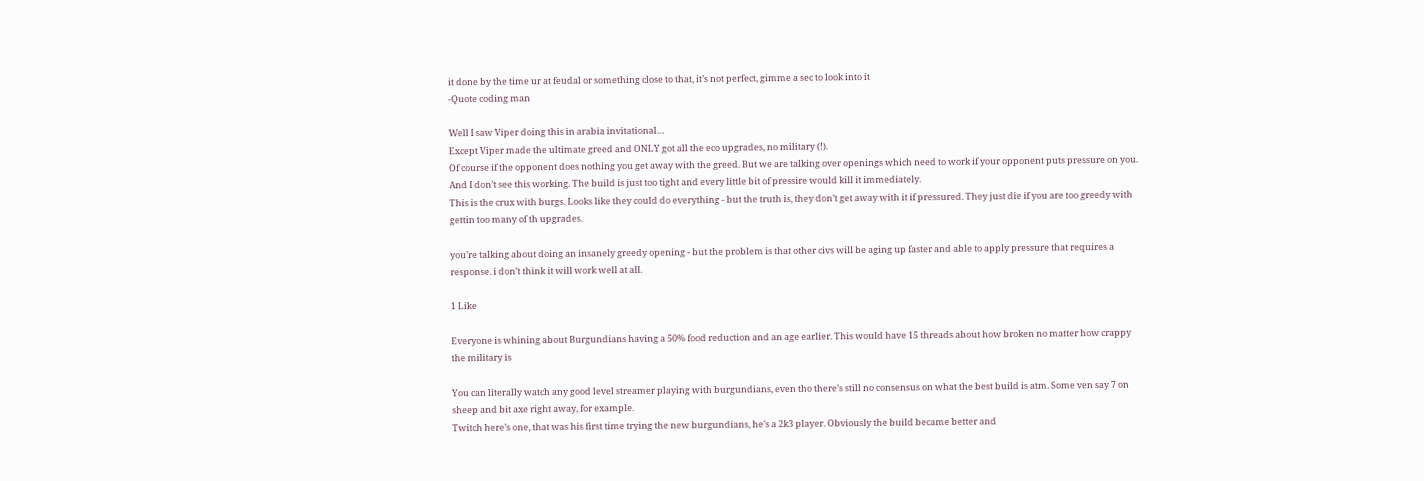it done by the time ur at feudal or something close to that, it’s not perfect, gimme a sec to look into it
-Quote coding man

Well I saw Viper doing this in arabia invitational…
Except Viper made the ultimate greed and ONLY got all the eco upgrades, no military (!).
Of course if the opponent does nothing you get away with the greed. But we are talking over openings which need to work if your opponent puts pressure on you. And I don’t see this working. The build is just too tight and every little bit of pressire would kill it immediately.
This is the crux with burgs. Looks like they could do everything - but the truth is, they don’t get away with it if pressured. They just die if you are too greedy with gettin too many of th upgrades.

you’re talking about doing an insanely greedy opening - but the problem is that other civs will be aging up faster and able to apply pressure that requires a response. i don’t think it will work well at all.

1 Like

Everyone is whining about Burgundians having a 50% food reduction and an age earlier. This would have 15 threads about how broken no matter how crappy the military is

You can literally watch any good level streamer playing with burgundians, even tho there’s still no consensus on what the best build is atm. Some ven say 7 on sheep and bit axe right away, for example.
Twitch here’s one, that was his first time trying the new burgundians, he’s a 2k3 player. Obviously the build became better and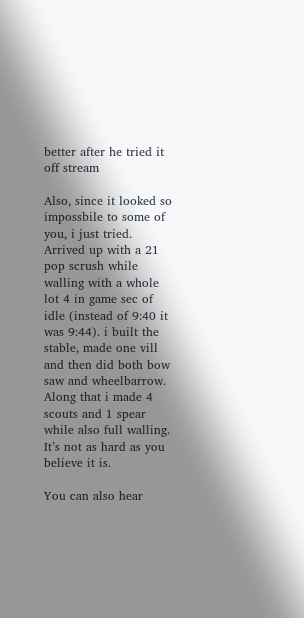better after he tried it off stream

Also, since it looked so impossbile to some of you, i just tried. Arrived up with a 21 pop scrush while walling with a whole lot 4 in game sec of idle (instead of 9:40 it was 9:44). i built the stable, made one vill and then did both bow saw and wheelbarrow. Along that i made 4 scouts and 1 spear while also full walling. It’s not as hard as you believe it is.

You can also hear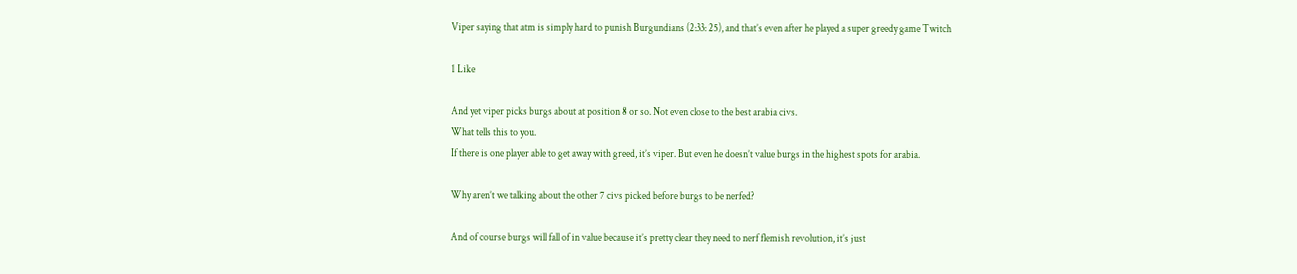Viper saying that atm is simply hard to punish Burgundians (2:33: 25), and that’s even after he played a super greedy game Twitch

1 Like

And yet viper picks burgs about at position 8 or so. Not even close to the best arabia civs.
What tells this to you.
If there is one player able to get away with greed, it’s viper. But even he doesn’t value burgs in the highest spots for arabia.

Why aren’t we talking about the other 7 civs picked before burgs to be nerfed?

And of course burgs will fall of in value because it’s pretty clear they need to nerf flemish revolution, it’s just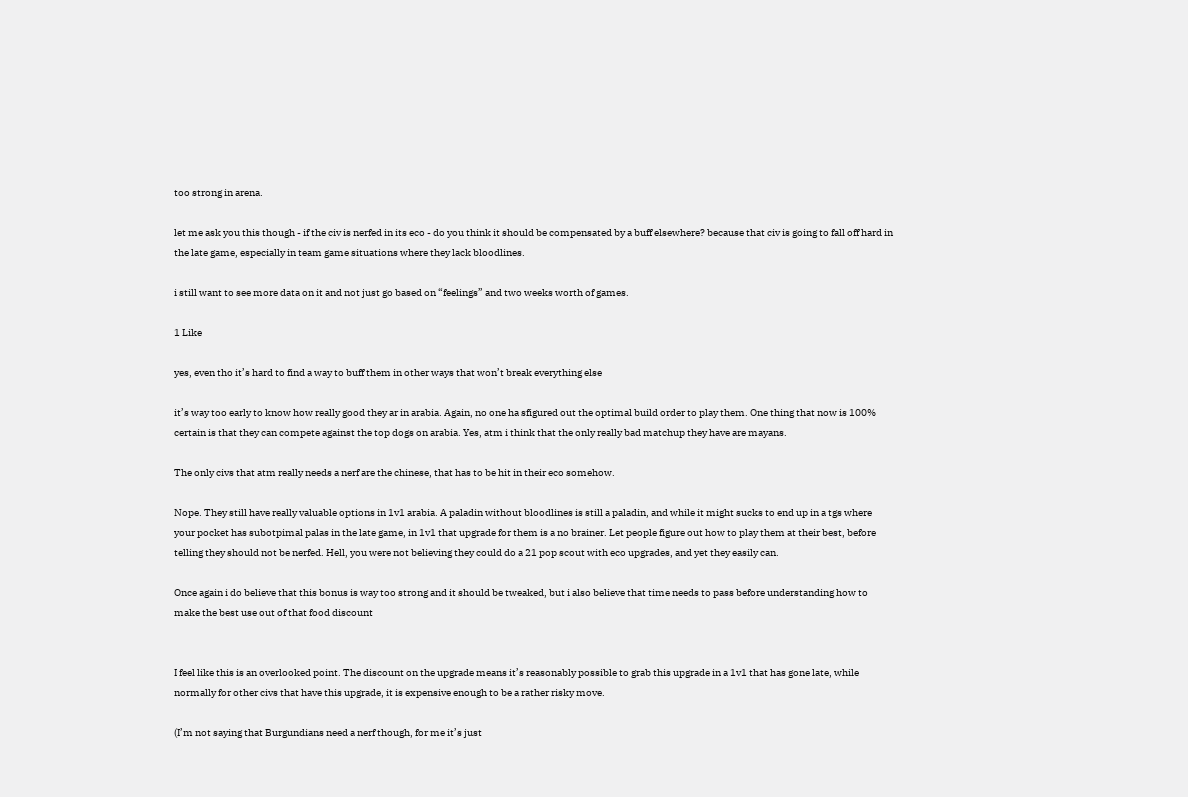too strong in arena.

let me ask you this though - if the civ is nerfed in its eco - do you think it should be compensated by a buff elsewhere? because that civ is going to fall off hard in the late game, especially in team game situations where they lack bloodlines.

i still want to see more data on it and not just go based on “feelings” and two weeks worth of games.

1 Like

yes, even tho it’s hard to find a way to buff them in other ways that won’t break everything else

it’s way too early to know how really good they ar in arabia. Again, no one ha sfigured out the optimal build order to play them. One thing that now is 100% certain is that they can compete against the top dogs on arabia. Yes, atm i think that the only really bad matchup they have are mayans.

The only civs that atm really needs a nerf are the chinese, that has to be hit in their eco somehow.

Nope. They still have really valuable options in 1v1 arabia. A paladin without bloodlines is still a paladin, and while it might sucks to end up in a tgs where your pocket has subotpimal palas in the late game, in 1v1 that upgrade for them is a no brainer. Let people figure out how to play them at their best, before telling they should not be nerfed. Hell, you were not believing they could do a 21 pop scout with eco upgrades, and yet they easily can.

Once again i do believe that this bonus is way too strong and it should be tweaked, but i also believe that time needs to pass before understanding how to make the best use out of that food discount


I feel like this is an overlooked point. The discount on the upgrade means it’s reasonably possible to grab this upgrade in a 1v1 that has gone late, while normally for other civs that have this upgrade, it is expensive enough to be a rather risky move.

(I’m not saying that Burgundians need a nerf though, for me it’s just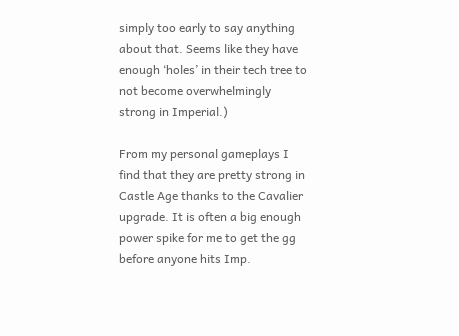simply too early to say anything about that. Seems like they have enough ‘holes’ in their tech tree to not become overwhelmingly strong in Imperial.)

From my personal gameplays I find that they are pretty strong in Castle Age thanks to the Cavalier upgrade. It is often a big enough power spike for me to get the gg before anyone hits Imp.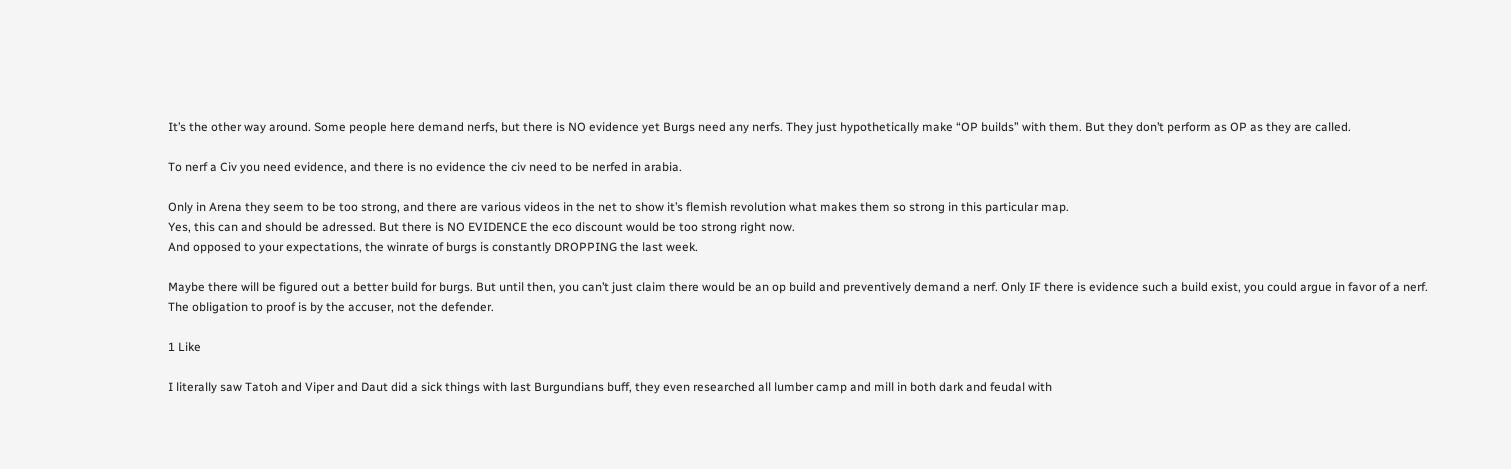It’s the other way around. Some people here demand nerfs, but there is NO evidence yet Burgs need any nerfs. They just hypothetically make “OP builds” with them. But they don’t perform as OP as they are called.

To nerf a Civ you need evidence, and there is no evidence the civ need to be nerfed in arabia.

Only in Arena they seem to be too strong, and there are various videos in the net to show it’s flemish revolution what makes them so strong in this particular map.
Yes, this can and should be adressed. But there is NO EVIDENCE the eco discount would be too strong right now.
And opposed to your expectations, the winrate of burgs is constantly DROPPING the last week.

Maybe there will be figured out a better build for burgs. But until then, you can’t just claim there would be an op build and preventively demand a nerf. Only IF there is evidence such a build exist, you could argue in favor of a nerf.
The obligation to proof is by the accuser, not the defender.

1 Like

I literally saw Tatoh and Viper and Daut did a sick things with last Burgundians buff, they even researched all lumber camp and mill in both dark and feudal with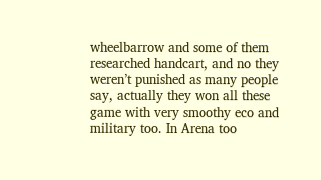wheelbarrow and some of them researched handcart, and no they weren’t punished as many people say, actually they won all these game with very smoothy eco and military too. In Arena too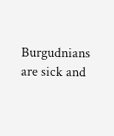Burgudnians are sick and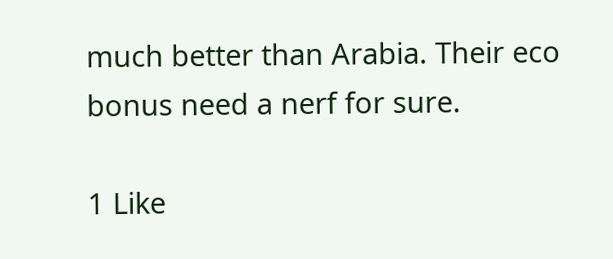much better than Arabia. Their eco bonus need a nerf for sure.

1 Like